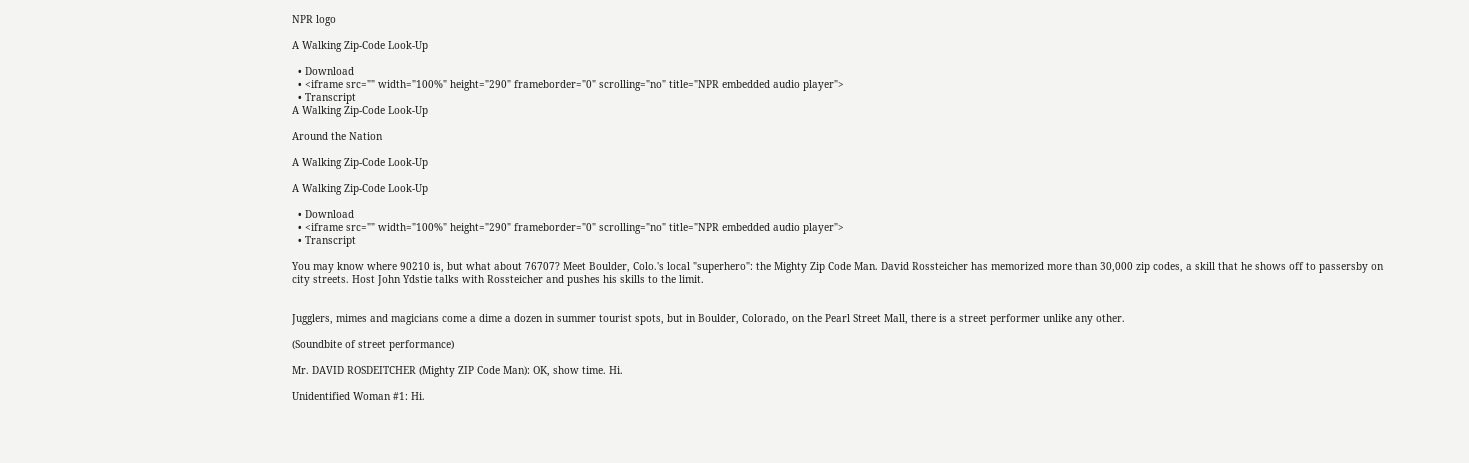NPR logo

A Walking Zip-Code Look-Up

  • Download
  • <iframe src="" width="100%" height="290" frameborder="0" scrolling="no" title="NPR embedded audio player">
  • Transcript
A Walking Zip-Code Look-Up

Around the Nation

A Walking Zip-Code Look-Up

A Walking Zip-Code Look-Up

  • Download
  • <iframe src="" width="100%" height="290" frameborder="0" scrolling="no" title="NPR embedded audio player">
  • Transcript

You may know where 90210 is, but what about 76707? Meet Boulder, Colo.'s local "superhero": the Mighty Zip Code Man. David Rossteicher has memorized more than 30,000 zip codes, a skill that he shows off to passersby on city streets. Host John Ydstie talks with Rossteicher and pushes his skills to the limit.


Jugglers, mimes and magicians come a dime a dozen in summer tourist spots, but in Boulder, Colorado, on the Pearl Street Mall, there is a street performer unlike any other.

(Soundbite of street performance)

Mr. DAVID ROSDEITCHER (Mighty ZIP Code Man): OK, show time. Hi.

Unidentified Woman #1: Hi.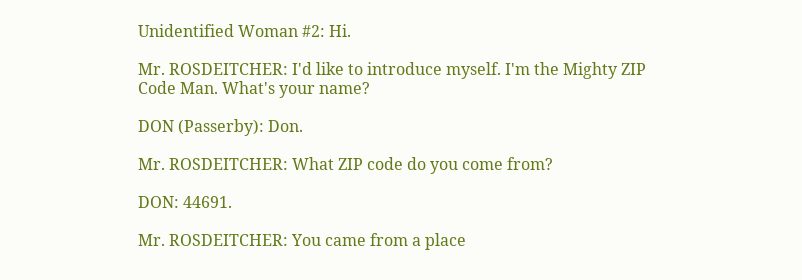Unidentified Woman #2: Hi.

Mr. ROSDEITCHER: I'd like to introduce myself. I'm the Mighty ZIP Code Man. What's your name?

DON (Passerby): Don.

Mr. ROSDEITCHER: What ZIP code do you come from?

DON: 44691.

Mr. ROSDEITCHER: You came from a place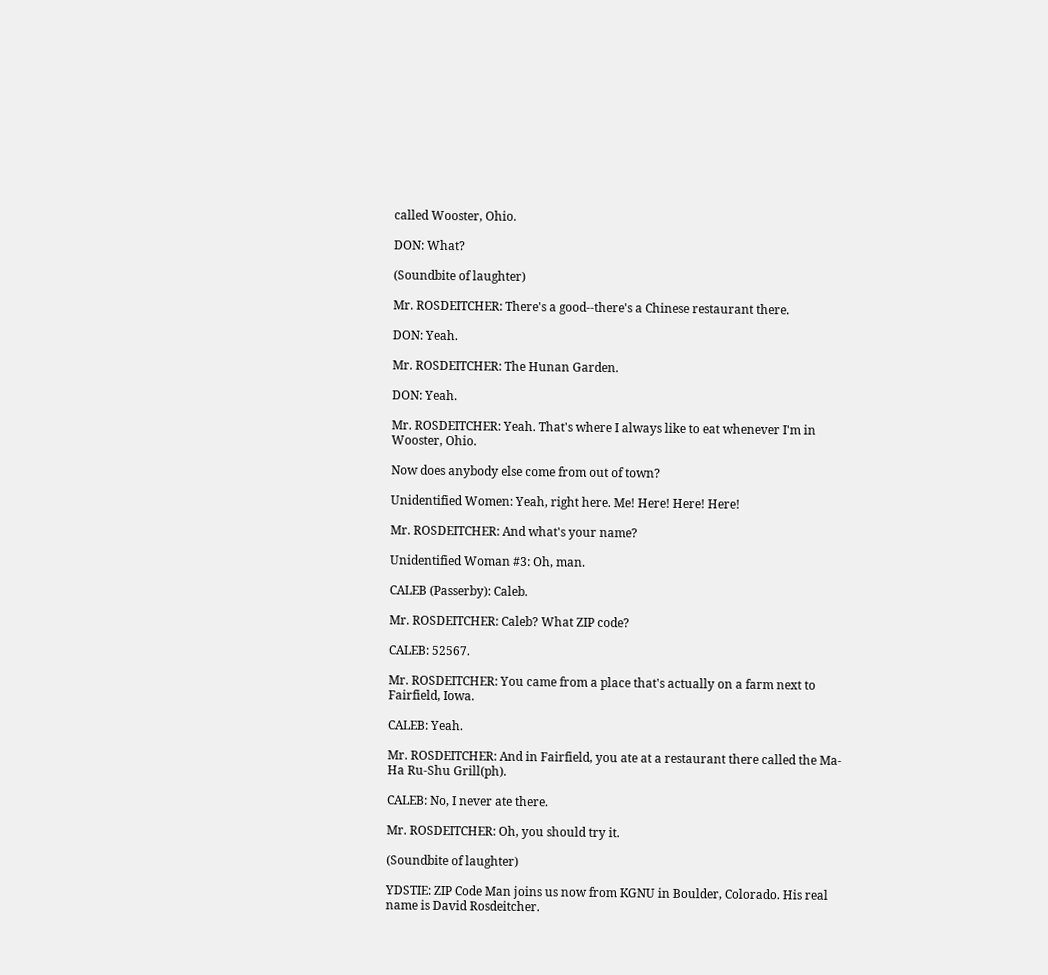called Wooster, Ohio.

DON: What?

(Soundbite of laughter)

Mr. ROSDEITCHER: There's a good--there's a Chinese restaurant there.

DON: Yeah.

Mr. ROSDEITCHER: The Hunan Garden.

DON: Yeah.

Mr. ROSDEITCHER: Yeah. That's where I always like to eat whenever I'm in Wooster, Ohio.

Now does anybody else come from out of town?

Unidentified Women: Yeah, right here. Me! Here! Here! Here!

Mr. ROSDEITCHER: And what's your name?

Unidentified Woman #3: Oh, man.

CALEB (Passerby): Caleb.

Mr. ROSDEITCHER: Caleb? What ZIP code?

CALEB: 52567.

Mr. ROSDEITCHER: You came from a place that's actually on a farm next to Fairfield, Iowa.

CALEB: Yeah.

Mr. ROSDEITCHER: And in Fairfield, you ate at a restaurant there called the Ma-Ha Ru-Shu Grill(ph).

CALEB: No, I never ate there.

Mr. ROSDEITCHER: Oh, you should try it.

(Soundbite of laughter)

YDSTIE: ZIP Code Man joins us now from KGNU in Boulder, Colorado. His real name is David Rosdeitcher.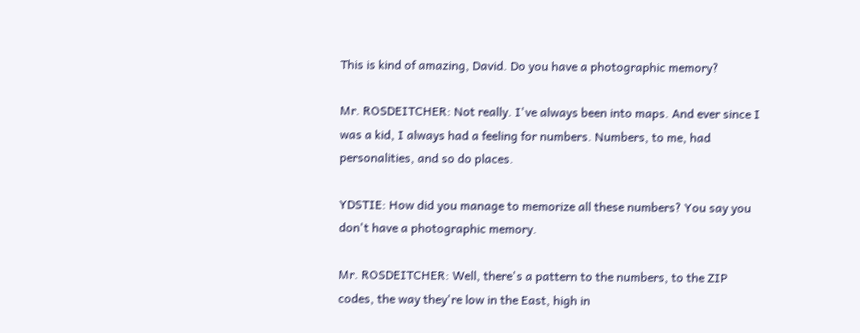This is kind of amazing, David. Do you have a photographic memory?

Mr. ROSDEITCHER: Not really. I've always been into maps. And ever since I was a kid, I always had a feeling for numbers. Numbers, to me, had personalities, and so do places.

YDSTIE: How did you manage to memorize all these numbers? You say you don't have a photographic memory.

Mr. ROSDEITCHER: Well, there's a pattern to the numbers, to the ZIP codes, the way they're low in the East, high in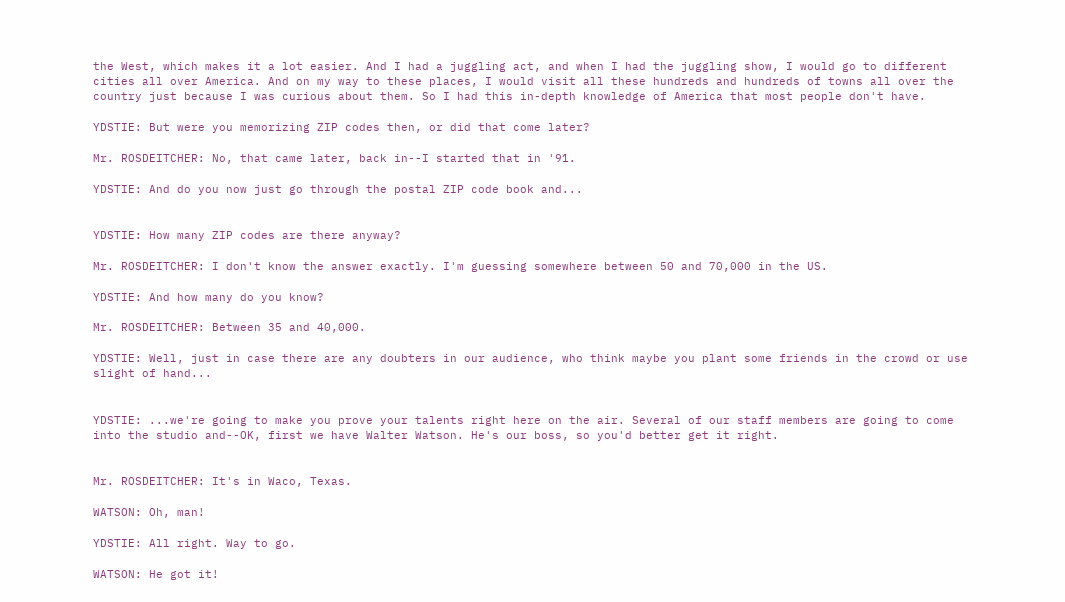the West, which makes it a lot easier. And I had a juggling act, and when I had the juggling show, I would go to different cities all over America. And on my way to these places, I would visit all these hundreds and hundreds of towns all over the country just because I was curious about them. So I had this in-depth knowledge of America that most people don't have.

YDSTIE: But were you memorizing ZIP codes then, or did that come later?

Mr. ROSDEITCHER: No, that came later, back in--I started that in '91.

YDSTIE: And do you now just go through the postal ZIP code book and...


YDSTIE: How many ZIP codes are there anyway?

Mr. ROSDEITCHER: I don't know the answer exactly. I'm guessing somewhere between 50 and 70,000 in the US.

YDSTIE: And how many do you know?

Mr. ROSDEITCHER: Between 35 and 40,000.

YDSTIE: Well, just in case there are any doubters in our audience, who think maybe you plant some friends in the crowd or use slight of hand...


YDSTIE: ...we're going to make you prove your talents right here on the air. Several of our staff members are going to come into the studio and--OK, first we have Walter Watson. He's our boss, so you'd better get it right.


Mr. ROSDEITCHER: It's in Waco, Texas.

WATSON: Oh, man!

YDSTIE: All right. Way to go.

WATSON: He got it!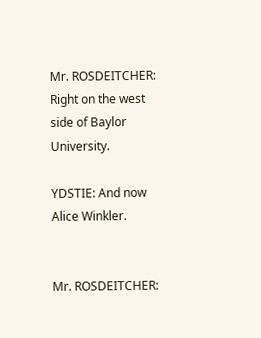Mr. ROSDEITCHER: Right on the west side of Baylor University.

YDSTIE: And now Alice Winkler.


Mr. ROSDEITCHER: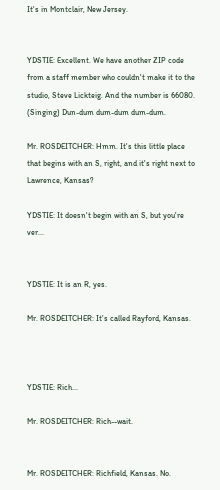It's in Montclair, New Jersey.


YDSTIE: Excellent. We have another ZIP code from a staff member who couldn't make it to the studio, Steve Lickteig. And the number is 66080. (Singing) Dun-dum dum-dum dum-dum.

Mr. ROSDEITCHER: Hmm. It's this little place that begins with an S, right, and it's right next to Lawrence, Kansas?

YDSTIE: It doesn't begin with an S, but you're ver...


YDSTIE: It is an R, yes.

Mr. ROSDEITCHER: It's called Rayford, Kansas.



YDSTIE: Rich...

Mr. ROSDEITCHER: Rich--wait.


Mr. ROSDEITCHER: Richfield, Kansas. No.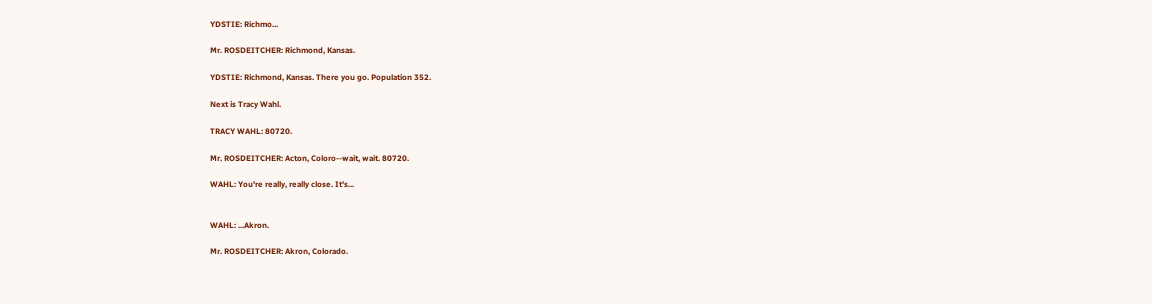YDSTIE: Richmo...

Mr. ROSDEITCHER: Richmond, Kansas.

YDSTIE: Richmond, Kansas. There you go. Population 352.

Next is Tracy Wahl.

TRACY WAHL: 80720.

Mr. ROSDEITCHER: Acton, Coloro--wait, wait. 80720.

WAHL: You're really, really close. It's...


WAHL: ...Akron.

Mr. ROSDEITCHER: Akron, Colorado.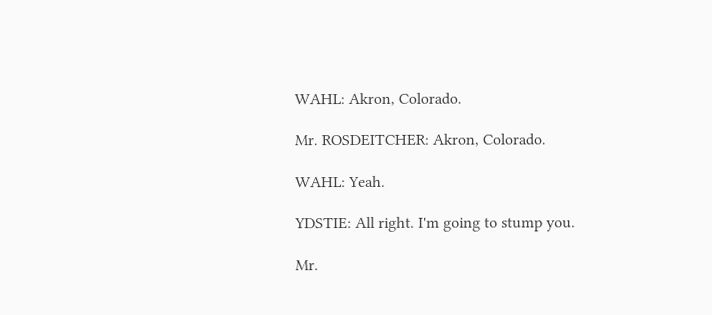WAHL: Akron, Colorado.

Mr. ROSDEITCHER: Akron, Colorado.

WAHL: Yeah.

YDSTIE: All right. I'm going to stump you.

Mr.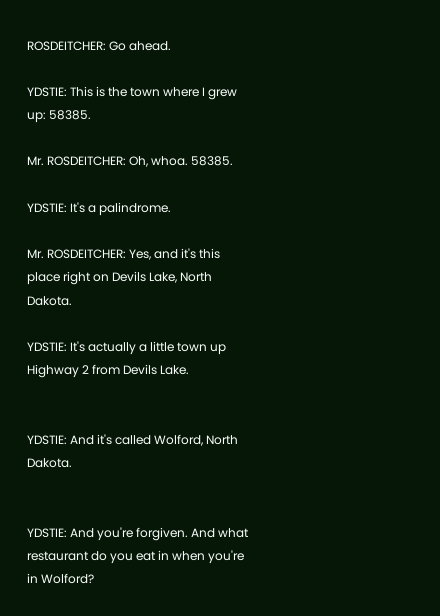ROSDEITCHER: Go ahead.

YDSTIE: This is the town where I grew up: 58385.

Mr. ROSDEITCHER: Oh, whoa. 58385.

YDSTIE: It's a palindrome.

Mr. ROSDEITCHER: Yes, and it's this place right on Devils Lake, North Dakota.

YDSTIE: It's actually a little town up Highway 2 from Devils Lake.


YDSTIE: And it's called Wolford, North Dakota.


YDSTIE: And you're forgiven. And what restaurant do you eat in when you're in Wolford?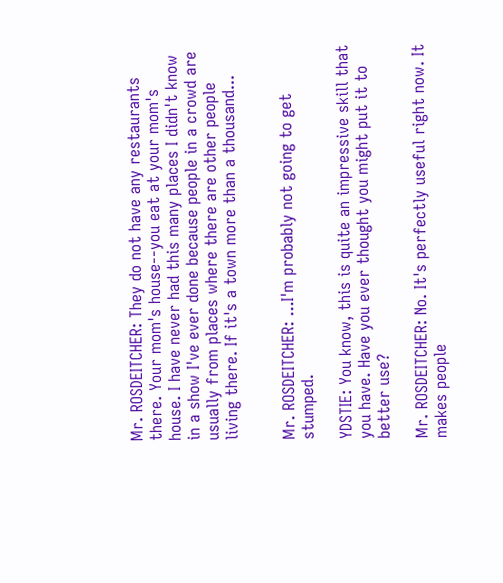Mr. ROSDEITCHER: They do not have any restaurants there. Your mom's house--you eat at your mom's house. I have never had this many places I didn't know in a show I've ever done because people in a crowd are usually from places where there are other people living there. If it's a town more than a thousand...


Mr. ROSDEITCHER: ...I'm probably not going to get stumped.

YDSTIE: You know, this is quite an impressive skill that you have. Have you ever thought you might put it to better use?

Mr. ROSDEITCHER: No. It's perfectly useful right now. It makes people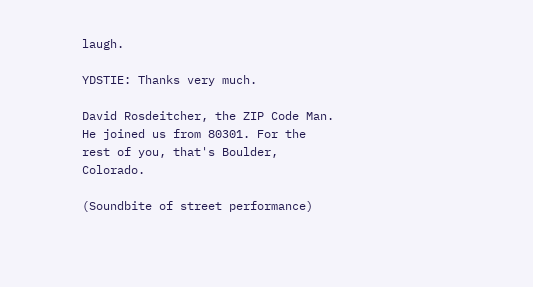laugh.

YDSTIE: Thanks very much.

David Rosdeitcher, the ZIP Code Man. He joined us from 80301. For the rest of you, that's Boulder, Colorado.

(Soundbite of street performance)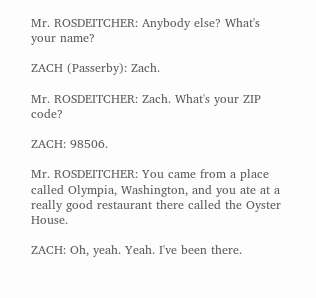Mr. ROSDEITCHER: Anybody else? What's your name?

ZACH (Passerby): Zach.

Mr. ROSDEITCHER: Zach. What's your ZIP code?

ZACH: 98506.

Mr. ROSDEITCHER: You came from a place called Olympia, Washington, and you ate at a really good restaurant there called the Oyster House.

ZACH: Oh, yeah. Yeah. I've been there.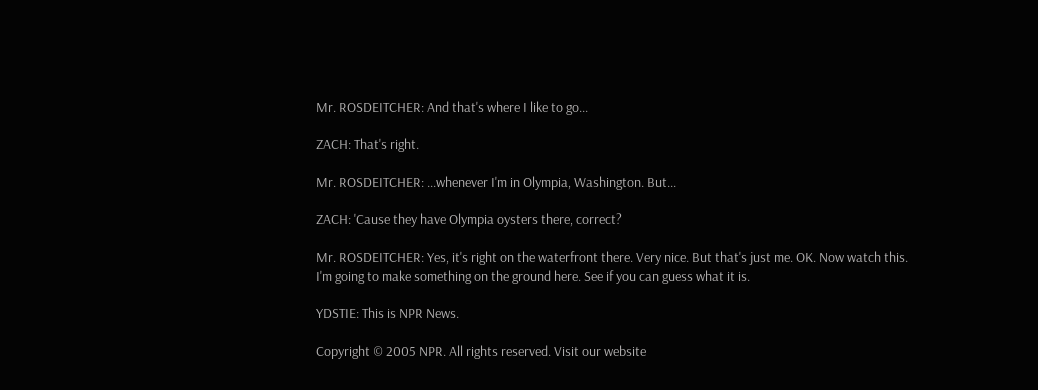Mr. ROSDEITCHER: And that's where I like to go...

ZACH: That's right.

Mr. ROSDEITCHER: ...whenever I'm in Olympia, Washington. But...

ZACH: 'Cause they have Olympia oysters there, correct?

Mr. ROSDEITCHER: Yes, it's right on the waterfront there. Very nice. But that's just me. OK. Now watch this. I'm going to make something on the ground here. See if you can guess what it is.

YDSTIE: This is NPR News.

Copyright © 2005 NPR. All rights reserved. Visit our website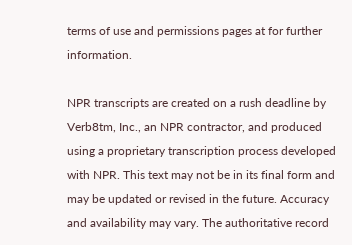terms of use and permissions pages at for further information.

NPR transcripts are created on a rush deadline by Verb8tm, Inc., an NPR contractor, and produced using a proprietary transcription process developed with NPR. This text may not be in its final form and may be updated or revised in the future. Accuracy and availability may vary. The authoritative record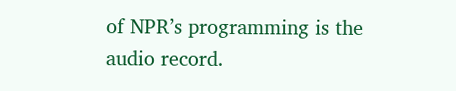of NPR’s programming is the audio record.